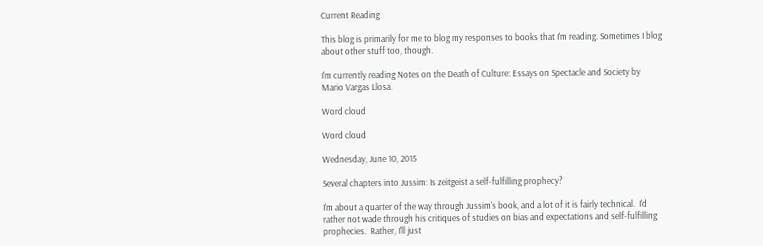Current Reading

This blog is primarily for me to blog my responses to books that I'm reading. Sometimes I blog about other stuff too, though.

I'm currently reading Notes on the Death of Culture: Essays on Spectacle and Society by Mario Vargas Llosa.

Word cloud

Word cloud

Wednesday, June 10, 2015

Several chapters into Jussim: Is zeitgeist a self-fulfilling prophecy?

I'm about a quarter of the way through Jussim's book, and a lot of it is fairly technical.  I'd rather not wade through his critiques of studies on bias and expectations and self-fulfilling prophecies.  Rather, I'll just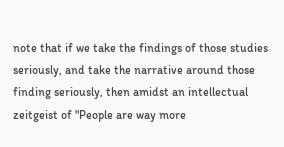note that if we take the findings of those studies seriously, and take the narrative around those finding seriously, then amidst an intellectual zeitgeist of "People are way more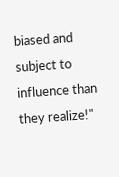biased and subject to influence than they realize!"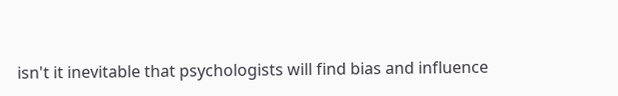isn't it inevitable that psychologists will find bias and influence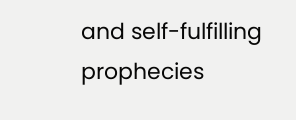and self-fulfilling prophecies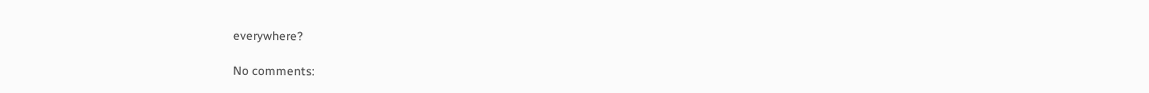everywhere?

No comments: